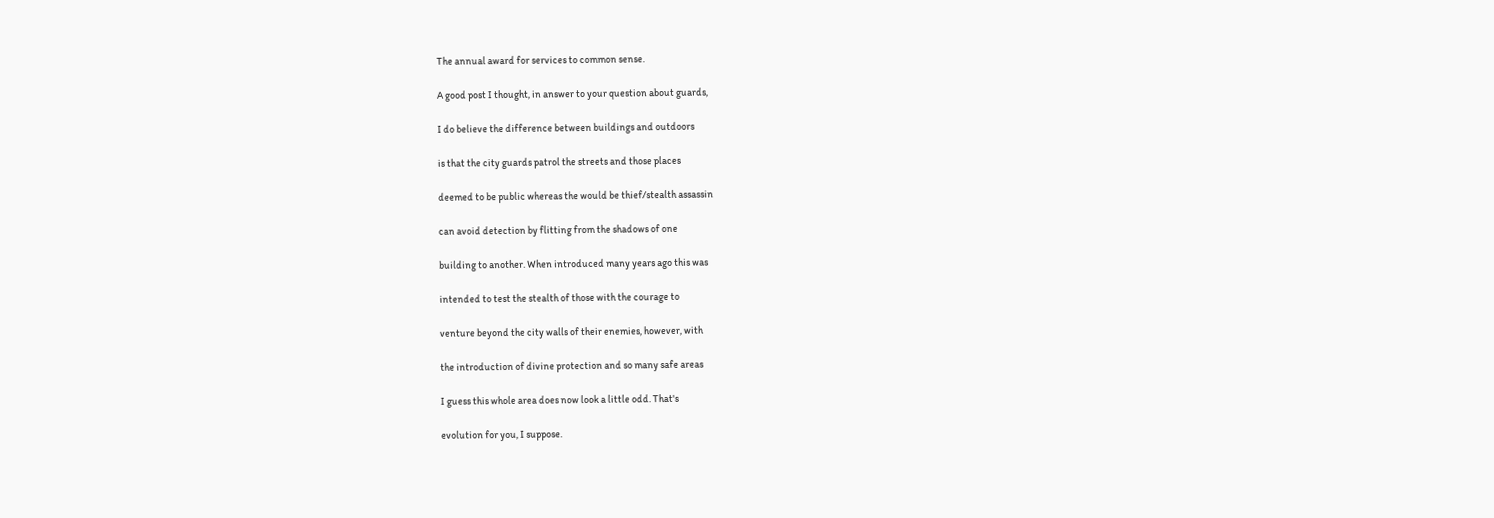The annual award for services to common sense.

A good post I thought, in answer to your question about guards,

I do believe the difference between buildings and outdoors

is that the city guards patrol the streets and those places

deemed to be public whereas the would be thief/stealth assassin

can avoid detection by flitting from the shadows of one

building to another. When introduced many years ago this was

intended to test the stealth of those with the courage to

venture beyond the city walls of their enemies, however, with

the introduction of divine protection and so many safe areas

I guess this whole area does now look a little odd. That's

evolution for you, I suppose.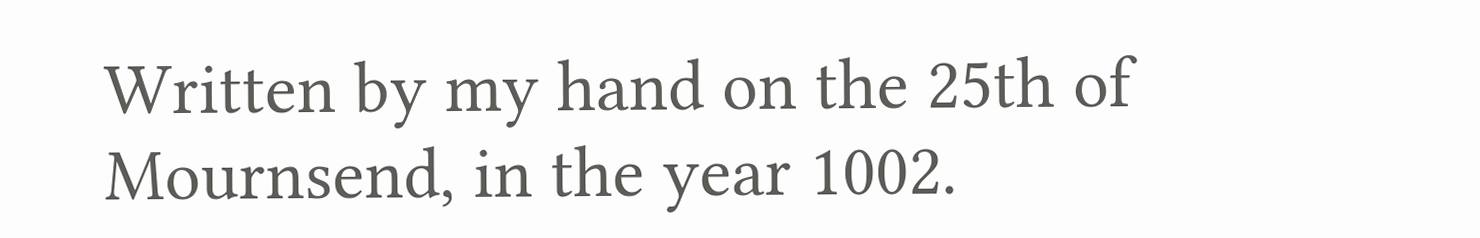Written by my hand on the 25th of Mournsend, in the year 1002.